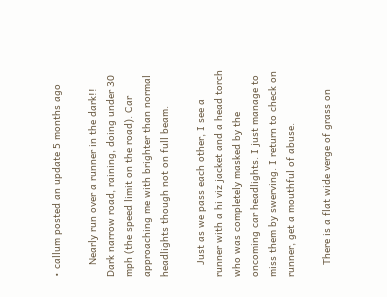• callum posted an update 5 months ago

    Nearly run over a runner in the dark!! Dark narrow road, raining, doing under 30 mph (the speed limit on the road). Car approaching me with brighter than normal headlights though not on full beam.

    Just as we pass each other, I see a runner with a hi viz jacket and a head torch who was completely masked by the oncoming car headlights. I just manage to miss them by swerving. I return to check on runner, get a mouthful of abuse.

    There is a flat wide verge of grass on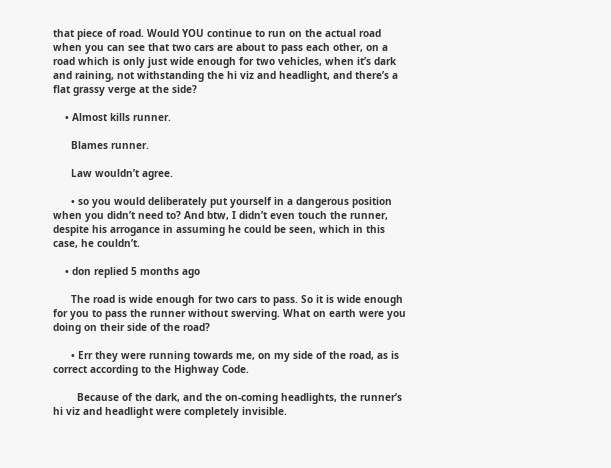that piece of road. Would YOU continue to run on the actual road when you can see that two cars are about to pass each other, on a road which is only just wide enough for two vehicles, when it’s dark and raining, not withstanding the hi viz and headlight, and there’s a flat grassy verge at the side?

    • Almost kills runner.

      Blames runner.

      Law wouldn’t agree.

      • so you would deliberately put yourself in a dangerous position when you didn’t need to? And btw, I didn’t even touch the runner, despite his arrogance in assuming he could be seen, which in this case, he couldn’t.

    • don replied 5 months ago

      The road is wide enough for two cars to pass. So it is wide enough for you to pass the runner without swerving. What on earth were you doing on their side of the road?

      • Err they were running towards me, on my side of the road, as is correct according to the Highway Code.

        Because of the dark, and the on-coming headlights, the runner’s hi viz and headlight were completely invisible.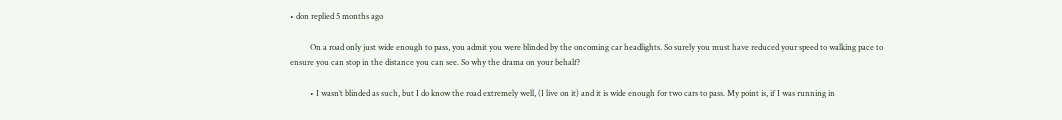• don replied 5 months ago

          On a road only just wide enough to pass, you admit you were blinded by the oncoming car headlights. So surely you must have reduced your speed to walking pace to ensure you can stop in the distance you can see. So why the drama on your behalf?

          • I wasn’t blinded as such, but I do know the road extremely well, (I live on it) and it is wide enough for two cars to pass. My point is, if I was running in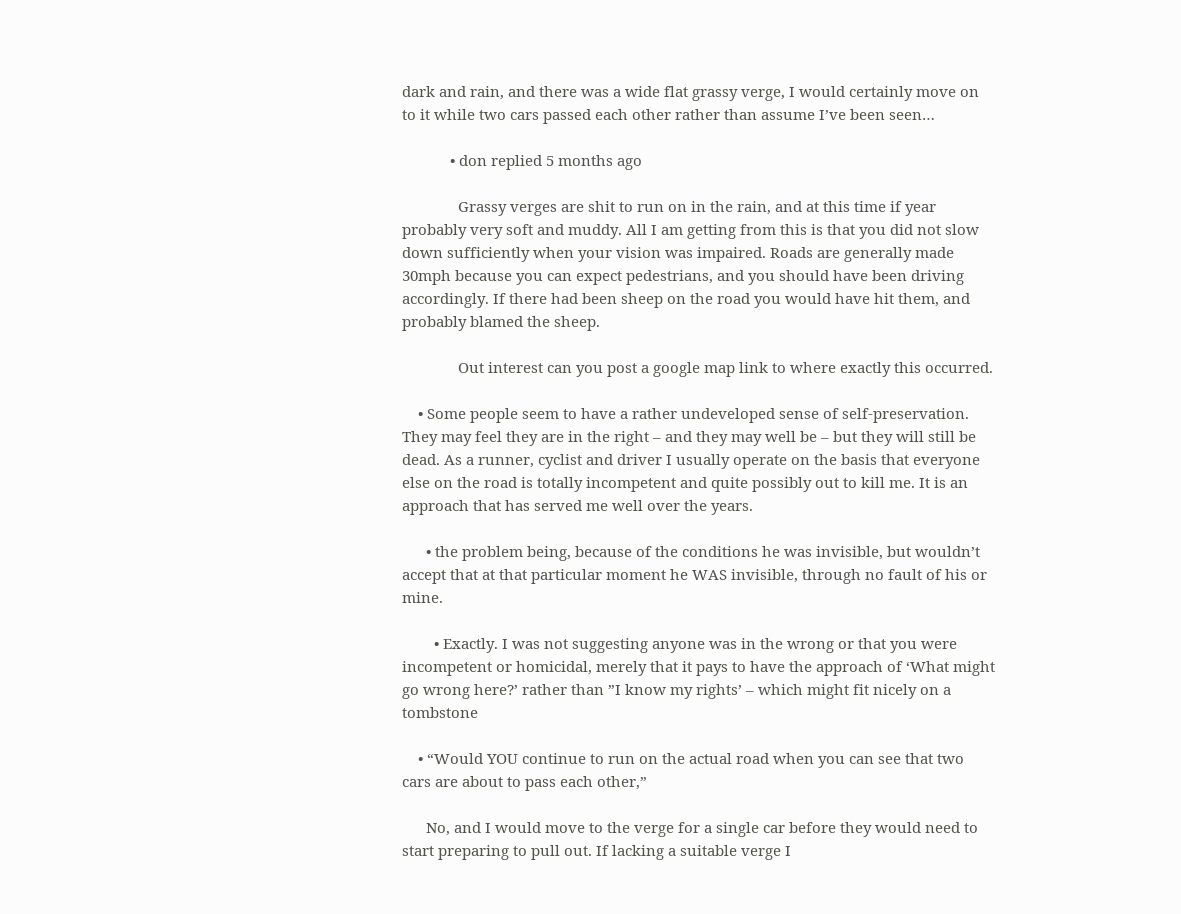dark and rain, and there was a wide flat grassy verge, I would certainly move on to it while two cars passed each other rather than assume I’ve been seen…

            • don replied 5 months ago

              Grassy verges are shit to run on in the rain, and at this time if year probably very soft and muddy. All I am getting from this is that you did not slow down sufficiently when your vision was impaired. Roads are generally made 30mph because you can expect pedestrians, and you should have been driving accordingly. If there had been sheep on the road you would have hit them, and probably blamed the sheep.

              Out interest can you post a google map link to where exactly this occurred.

    • Some people seem to have a rather undeveloped sense of self-preservation. They may feel they are in the right – and they may well be – but they will still be dead. As a runner, cyclist and driver I usually operate on the basis that everyone else on the road is totally incompetent and quite possibly out to kill me. It is an approach that has served me well over the years.

      • the problem being, because of the conditions he was invisible, but wouldn’t accept that at that particular moment he WAS invisible, through no fault of his or mine.

        • Exactly. I was not suggesting anyone was in the wrong or that you were incompetent or homicidal, merely that it pays to have the approach of ‘What might go wrong here?’ rather than ”I know my rights’ – which might fit nicely on a tombstone

    • “Would YOU continue to run on the actual road when you can see that two cars are about to pass each other,”

      No, and I would move to the verge for a single car before they would need to start preparing to pull out. If lacking a suitable verge I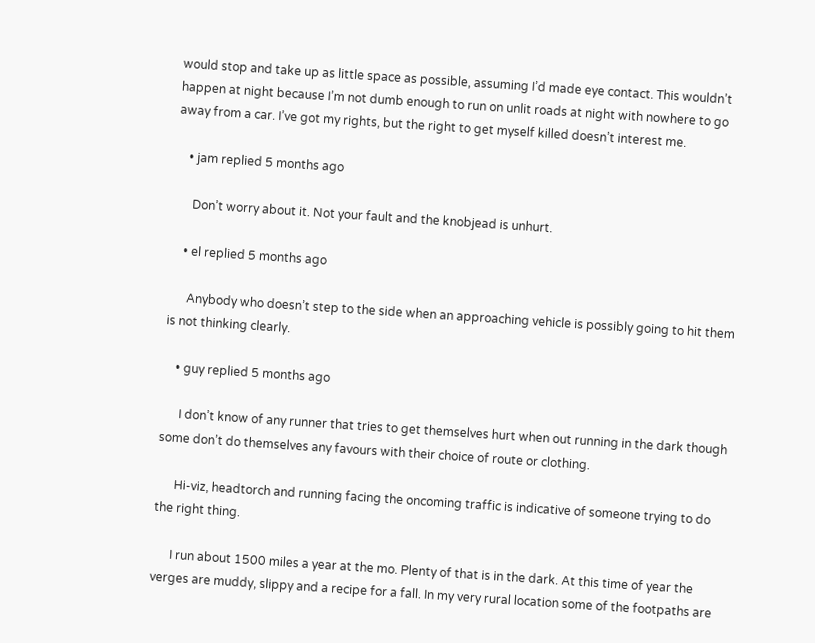would stop and take up as little space as possible, assuming I’d made eye contact. This wouldn’t happen at night because I’m not dumb enough to run on unlit roads at night with nowhere to go away from a car. I’ve got my rights, but the right to get myself killed doesn’t interest me.

    • jam replied 5 months ago

      Don’t worry about it. Not your fault and the knobjead is unhurt.

    • el replied 5 months ago

      Anybody who doesn’t step to the side when an approaching vehicle is possibly going to hit them is not thinking clearly.

    • guy replied 5 months ago

      I don’t know of any runner that tries to get themselves hurt when out running in the dark though some don’t do themselves any favours with their choice of route or clothing.

      Hi-viz, headtorch and running facing the oncoming traffic is indicative of someone trying to do the right thing.

      I run about 1500 miles a year at the mo. Plenty of that is in the dark. At this time of year the verges are muddy, slippy and a recipe for a fall. In my very rural location some of the footpaths are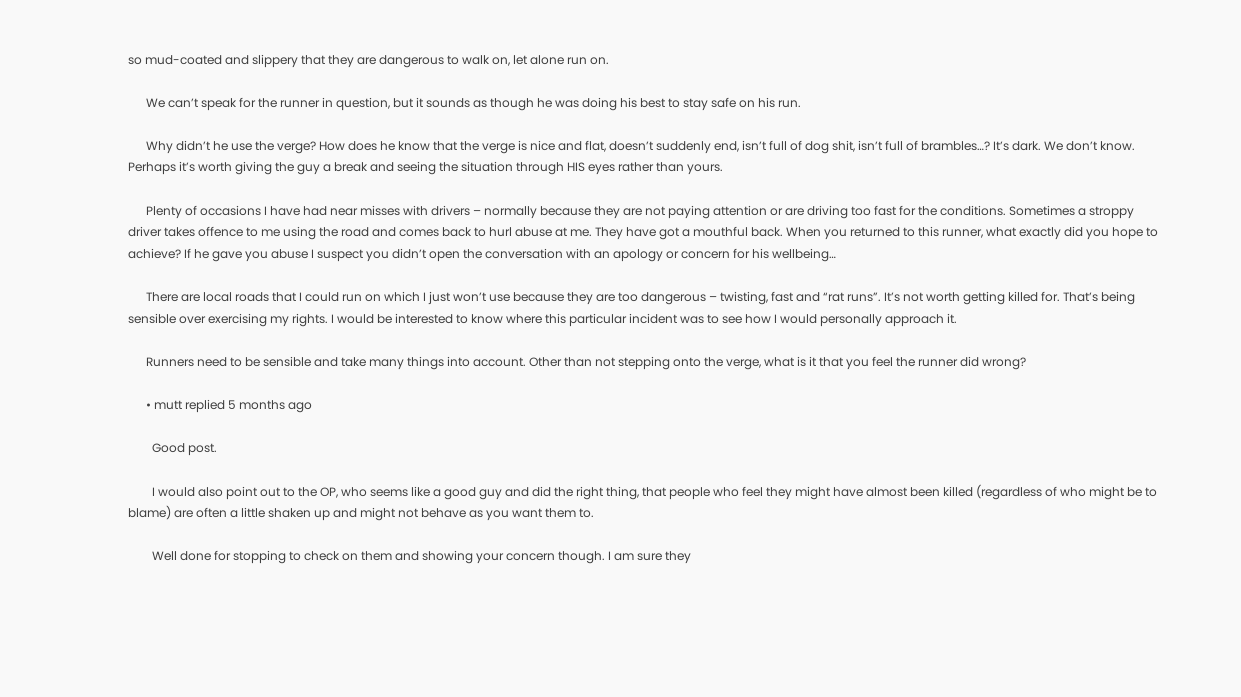so mud-coated and slippery that they are dangerous to walk on, let alone run on.

      We can’t speak for the runner in question, but it sounds as though he was doing his best to stay safe on his run.

      Why didn’t he use the verge? How does he know that the verge is nice and flat, doesn’t suddenly end, isn’t full of dog shit, isn’t full of brambles…? It’s dark. We don’t know. Perhaps it’s worth giving the guy a break and seeing the situation through HIS eyes rather than yours.

      Plenty of occasions I have had near misses with drivers – normally because they are not paying attention or are driving too fast for the conditions. Sometimes a stroppy driver takes offence to me using the road and comes back to hurl abuse at me. They have got a mouthful back. When you returned to this runner, what exactly did you hope to achieve? If he gave you abuse I suspect you didn’t open the conversation with an apology or concern for his wellbeing…

      There are local roads that I could run on which I just won’t use because they are too dangerous – twisting, fast and “rat runs”. It’s not worth getting killed for. That’s being sensible over exercising my rights. I would be interested to know where this particular incident was to see how I would personally approach it.

      Runners need to be sensible and take many things into account. Other than not stepping onto the verge, what is it that you feel the runner did wrong?

      • mutt replied 5 months ago

        Good post.

        I would also point out to the OP, who seems like a good guy and did the right thing, that people who feel they might have almost been killed (regardless of who might be to blame) are often a little shaken up and might not behave as you want them to.

        Well done for stopping to check on them and showing your concern though. I am sure they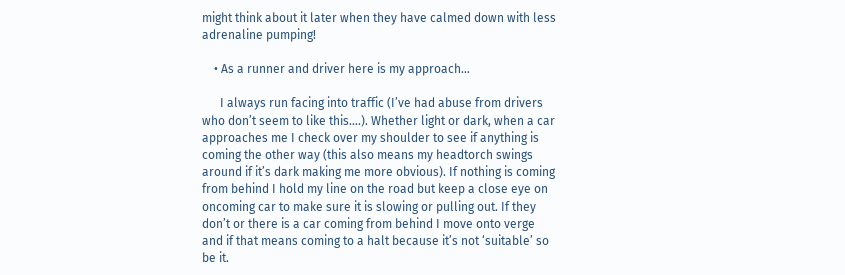might think about it later when they have calmed down with less adrenaline pumping!

    • As a runner and driver here is my approach…

      I always run facing into traffic (I’ve had abuse from drivers who don’t seem to like this….). Whether light or dark, when a car approaches me I check over my shoulder to see if anything is coming the other way (this also means my headtorch swings around if it’s dark making me more obvious). If nothing is coming from behind I hold my line on the road but keep a close eye on oncoming car to make sure it is slowing or pulling out. If they don’t or there is a car coming from behind I move onto verge and if that means coming to a halt because it’s not ‘suitable’ so be it.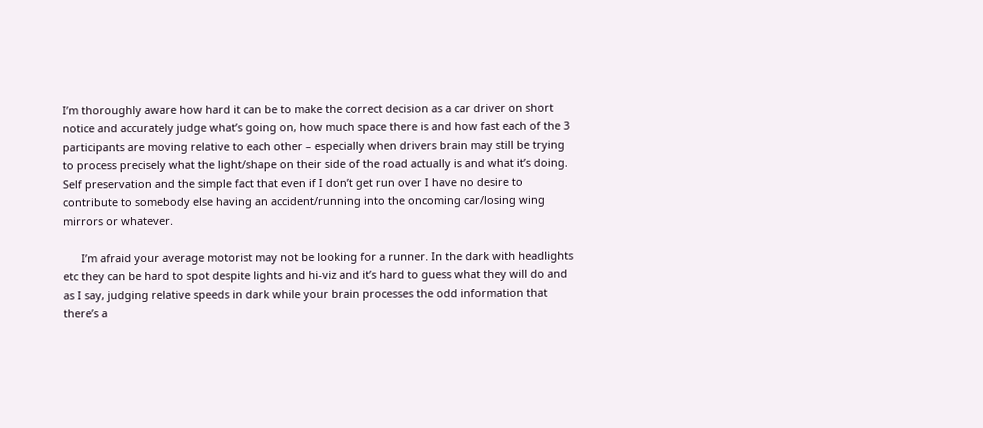I’m thoroughly aware how hard it can be to make the correct decision as a car driver on short notice and accurately judge what’s going on, how much space there is and how fast each of the 3 participants are moving relative to each other – especially when drivers brain may still be trying to process precisely what the light/shape on their side of the road actually is and what it’s doing. Self preservation and the simple fact that even if I don’t get run over I have no desire to contribute to somebody else having an accident/running into the oncoming car/losing wing mirrors or whatever.

      I’m afraid your average motorist may not be looking for a runner. In the dark with headlights etc they can be hard to spot despite lights and hi-viz and it’s hard to guess what they will do and as I say, judging relative speeds in dark while your brain processes the odd information that there’s a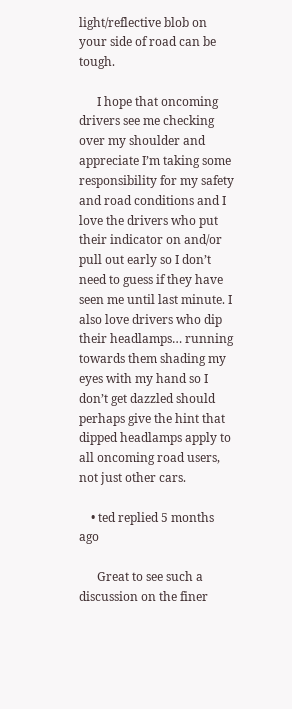light/reflective blob on your side of road can be tough.

      I hope that oncoming drivers see me checking over my shoulder and appreciate I’m taking some responsibility for my safety and road conditions and I love the drivers who put their indicator on and/or pull out early so I don’t need to guess if they have seen me until last minute. I also love drivers who dip their headlamps… running towards them shading my eyes with my hand so I don’t get dazzled should perhaps give the hint that dipped headlamps apply to all oncoming road users, not just other cars.

    • ted replied 5 months ago

      Great to see such a discussion on the finer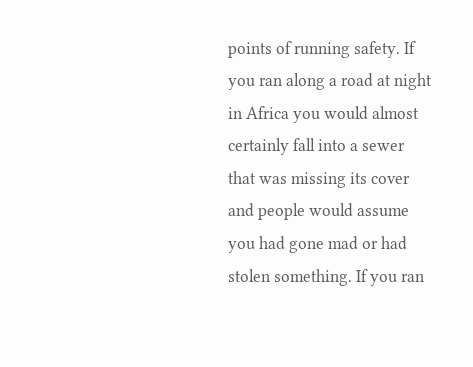points of running safety. If you ran along a road at night in Africa you would almost certainly fall into a sewer that was missing its cover and people would assume you had gone mad or had stolen something. If you ran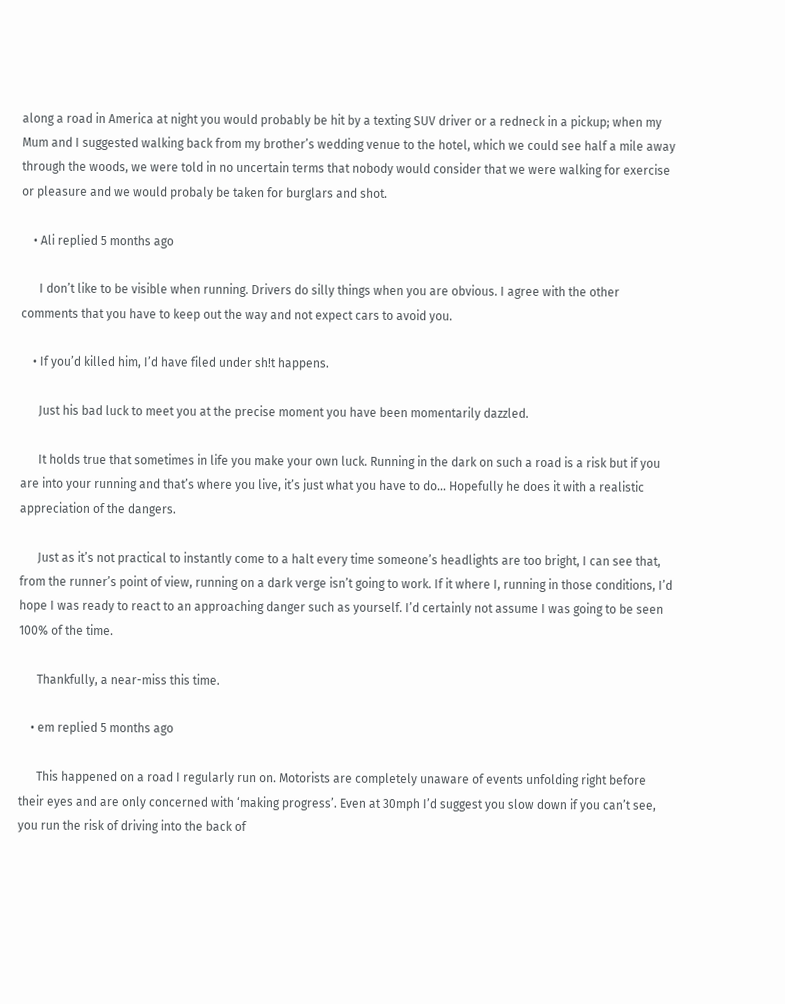along a road in America at night you would probably be hit by a texting SUV driver or a redneck in a pickup; when my Mum and I suggested walking back from my brother’s wedding venue to the hotel, which we could see half a mile away through the woods, we were told in no uncertain terms that nobody would consider that we were walking for exercise or pleasure and we would probaly be taken for burglars and shot.

    • Ali replied 5 months ago

      I don’t like to be visible when running. Drivers do silly things when you are obvious. I agree with the other comments that you have to keep out the way and not expect cars to avoid you.

    • If you’d killed him, I’d have filed under sh!t happens.

      Just his bad luck to meet you at the precise moment you have been momentarily dazzled.

      It holds true that sometimes in life you make your own luck. Running in the dark on such a road is a risk but if you are into your running and that’s where you live, it’s just what you have to do… Hopefully he does it with a realistic appreciation of the dangers.

      Just as it’s not practical to instantly come to a halt every time someone’s headlights are too bright, I can see that, from the runner’s point of view, running on a dark verge isn’t going to work. If it where I, running in those conditions, I’d hope I was ready to react to an approaching danger such as yourself. I’d certainly not assume I was going to be seen 100% of the time.

      Thankfully, a near-miss this time.

    • em replied 5 months ago

      This happened on a road I regularly run on. Motorists are completely unaware of events unfolding right before their eyes and are only concerned with ‘making progress’. Even at 30mph I’d suggest you slow down if you can’t see, you run the risk of driving into the back of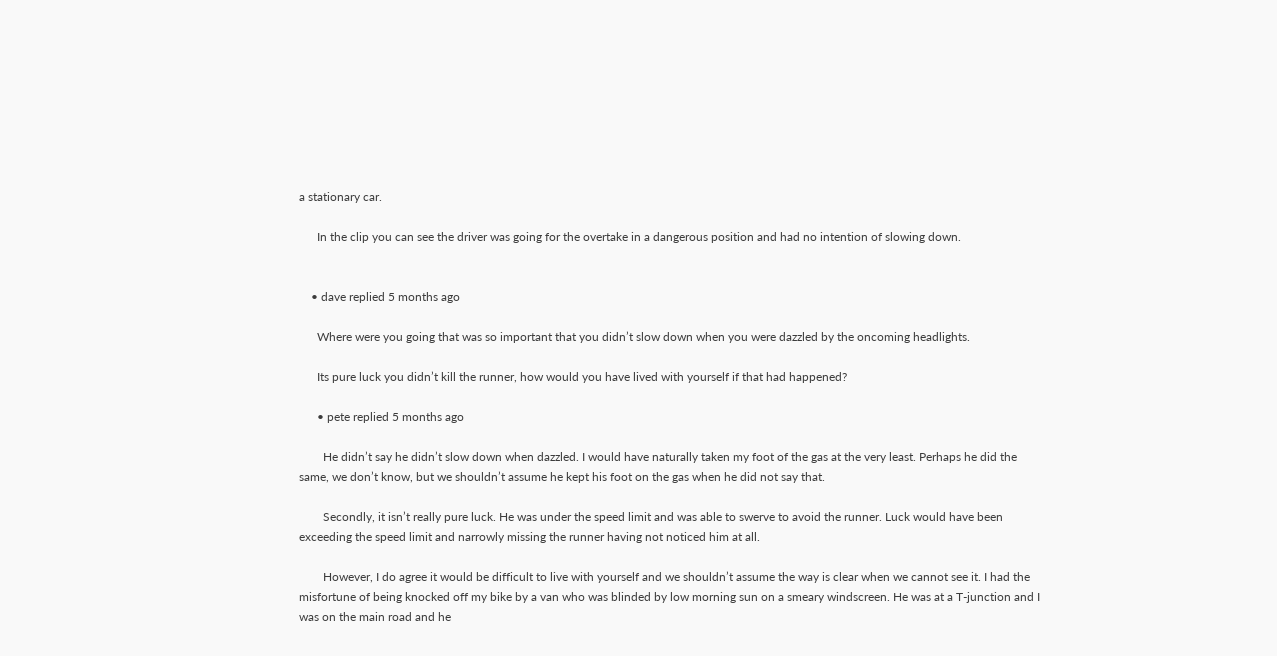a stationary car.

      In the clip you can see the driver was going for the overtake in a dangerous position and had no intention of slowing down.


    • dave replied 5 months ago

      Where were you going that was so important that you didn’t slow down when you were dazzled by the oncoming headlights.

      Its pure luck you didn’t kill the runner, how would you have lived with yourself if that had happened?

      • pete replied 5 months ago

        He didn’t say he didn’t slow down when dazzled. I would have naturally taken my foot of the gas at the very least. Perhaps he did the same, we don’t know, but we shouldn’t assume he kept his foot on the gas when he did not say that.

        Secondly, it isn’t really pure luck. He was under the speed limit and was able to swerve to avoid the runner. Luck would have been exceeding the speed limit and narrowly missing the runner having not noticed him at all.

        However, I do agree it would be difficult to live with yourself and we shouldn’t assume the way is clear when we cannot see it. I had the misfortune of being knocked off my bike by a van who was blinded by low morning sun on a smeary windscreen. He was at a T-junction and I was on the main road and he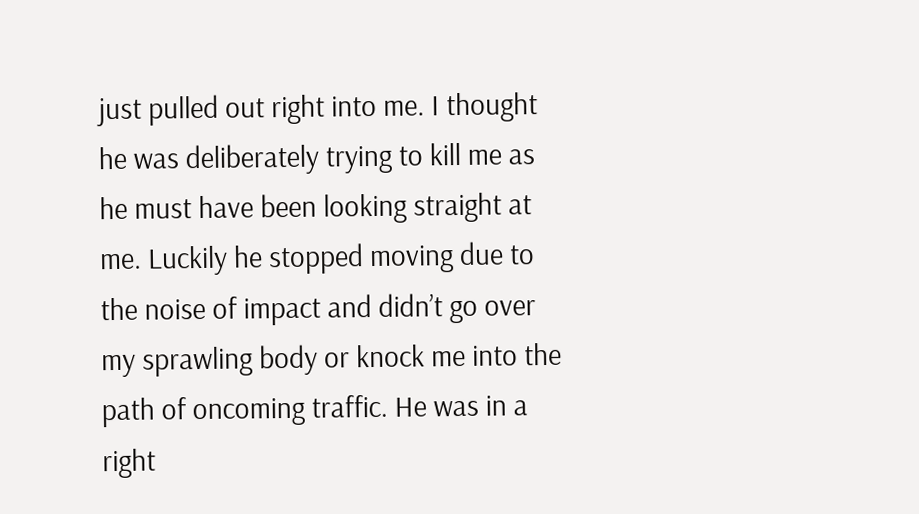just pulled out right into me. I thought he was deliberately trying to kill me as he must have been looking straight at me. Luckily he stopped moving due to the noise of impact and didn’t go over my sprawling body or knock me into the path of oncoming traffic. He was in a right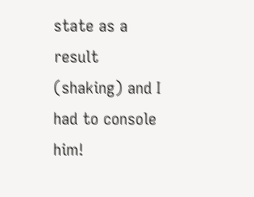state as a result (shaking) and I had to console him!